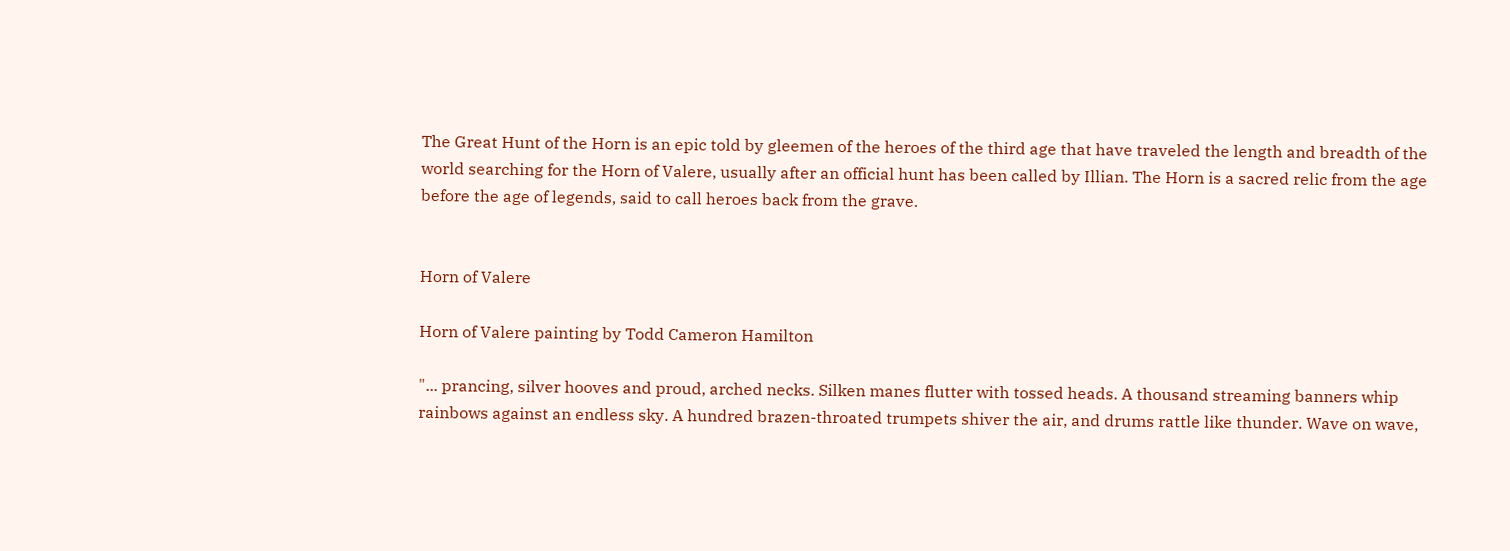The Great Hunt of the Horn is an epic told by gleemen of the heroes of the third age that have traveled the length and breadth of the world searching for the Horn of Valere, usually after an official hunt has been called by Illian. The Horn is a sacred relic from the age before the age of legends, said to call heroes back from the grave.


Horn of Valere

Horn of Valere painting by Todd Cameron Hamilton

"... prancing, silver hooves and proud, arched necks. Silken manes flutter with tossed heads. A thousand streaming banners whip rainbows against an endless sky. A hundred brazen-throated trumpets shiver the air, and drums rattle like thunder. Wave on wave,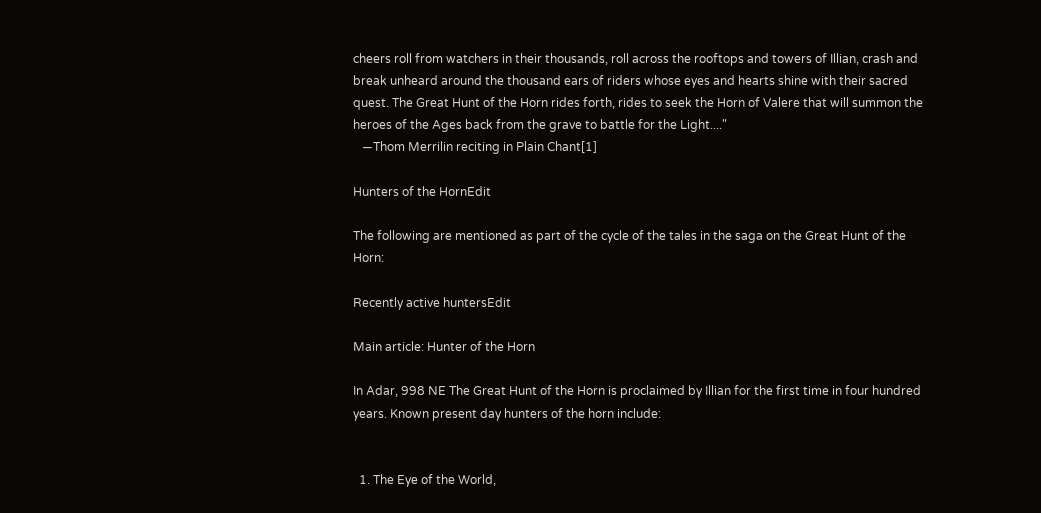cheers roll from watchers in their thousands, roll across the rooftops and towers of Illian, crash and break unheard around the thousand ears of riders whose eyes and hearts shine with their sacred quest. The Great Hunt of the Horn rides forth, rides to seek the Horn of Valere that will summon the heroes of the Ages back from the grave to battle for the Light...."
   —Thom Merrilin reciting in Plain Chant[1]

Hunters of the HornEdit

The following are mentioned as part of the cycle of the tales in the saga on the Great Hunt of the Horn:

Recently active huntersEdit

Main article: Hunter of the Horn

In Adar, 998 NE The Great Hunt of the Horn is proclaimed by Illian for the first time in four hundred years. Known present day hunters of the horn include:


  1. The Eye of the World,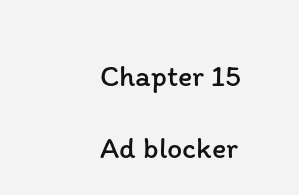Chapter 15

Ad blocker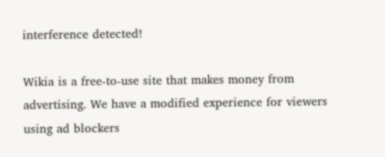interference detected!

Wikia is a free-to-use site that makes money from advertising. We have a modified experience for viewers using ad blockers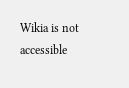Wikia is not accessible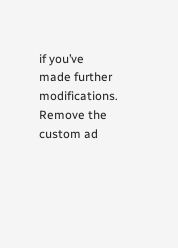if you’ve made further modifications. Remove the custom ad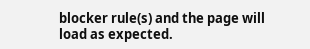blocker rule(s) and the page will load as expected.